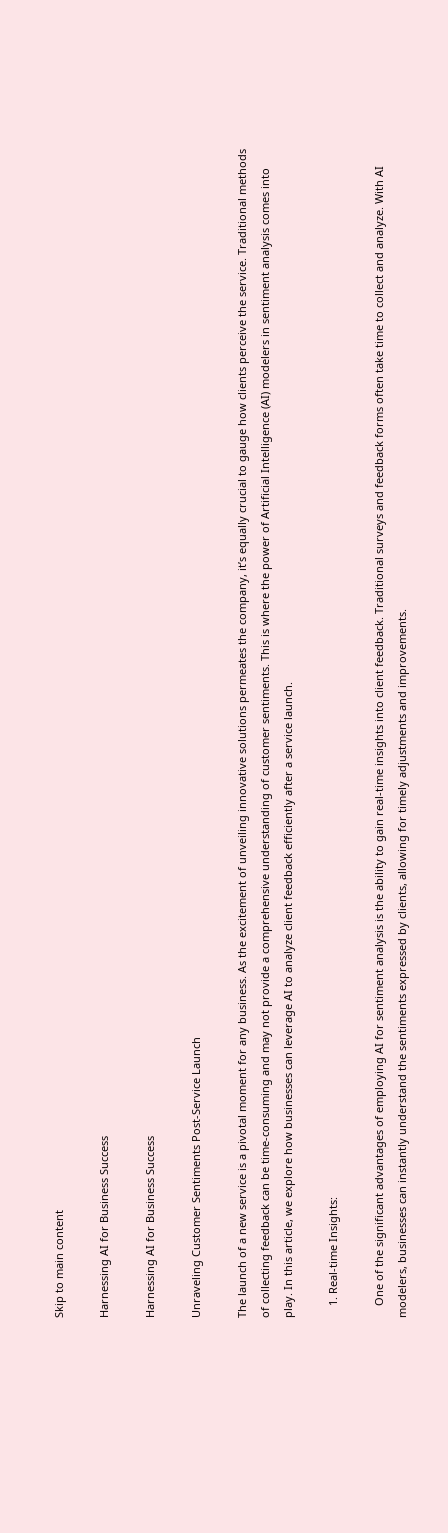Skip to main content

Harnessing AI for Business Success

Harnessing AI for Business Success

Unraveling Customer Sentiments Post-Service Launch

The launch of a new service is a pivotal moment for any business. As the excitement of unveiling innovative solutions permeates the company, it’s equally crucial to gauge how clients perceive the service. Traditional methods of collecting feedback can be time-consuming and may not provide a comprehensive understanding of customer sentiments. This is where the power of Artificial Intelligence (AI) modelers in sentiment analysis comes into play. In this article, we explore how businesses can leverage AI to analyze client feedback efficiently after a service launch.

    1. Real-time Insights:

    One of the significant advantages of employing AI for sentiment analysis is the ability to gain real-time insights into client feedback. Traditional surveys and feedback forms often take time to collect and analyze. With AI modelers, businesses can instantly understand the sentiments expressed by clients, allowing for timely adjustments and improvements.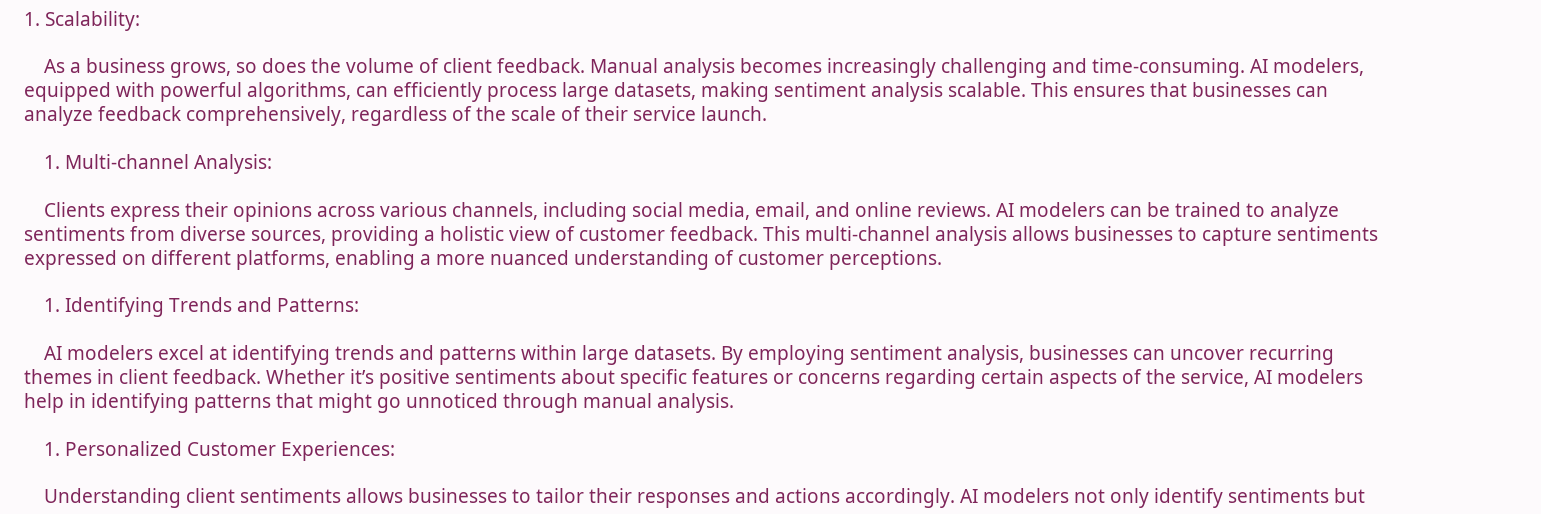1. Scalability:

    As a business grows, so does the volume of client feedback. Manual analysis becomes increasingly challenging and time-consuming. AI modelers, equipped with powerful algorithms, can efficiently process large datasets, making sentiment analysis scalable. This ensures that businesses can analyze feedback comprehensively, regardless of the scale of their service launch.

    1. Multi-channel Analysis:

    Clients express their opinions across various channels, including social media, email, and online reviews. AI modelers can be trained to analyze sentiments from diverse sources, providing a holistic view of customer feedback. This multi-channel analysis allows businesses to capture sentiments expressed on different platforms, enabling a more nuanced understanding of customer perceptions.

    1. Identifying Trends and Patterns:

    AI modelers excel at identifying trends and patterns within large datasets. By employing sentiment analysis, businesses can uncover recurring themes in client feedback. Whether it’s positive sentiments about specific features or concerns regarding certain aspects of the service, AI modelers help in identifying patterns that might go unnoticed through manual analysis.

    1. Personalized Customer Experiences:

    Understanding client sentiments allows businesses to tailor their responses and actions accordingly. AI modelers not only identify sentiments but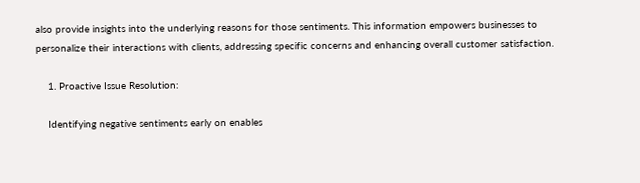also provide insights into the underlying reasons for those sentiments. This information empowers businesses to personalize their interactions with clients, addressing specific concerns and enhancing overall customer satisfaction.

    1. Proactive Issue Resolution:

    Identifying negative sentiments early on enables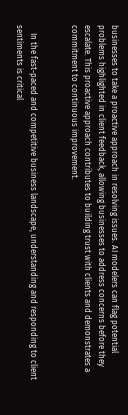businesses to take a proactive approach in resolving issues. AI modelers can flag potential problems highlighted in client feedback, allowing businesses to address concerns before they escalate. This proactive approach contributes to building trust with clients and demonstrates a commitment to continuous improvement.


    In the fast-paced and competitive business landscape, understanding and responding to client sentiments is critical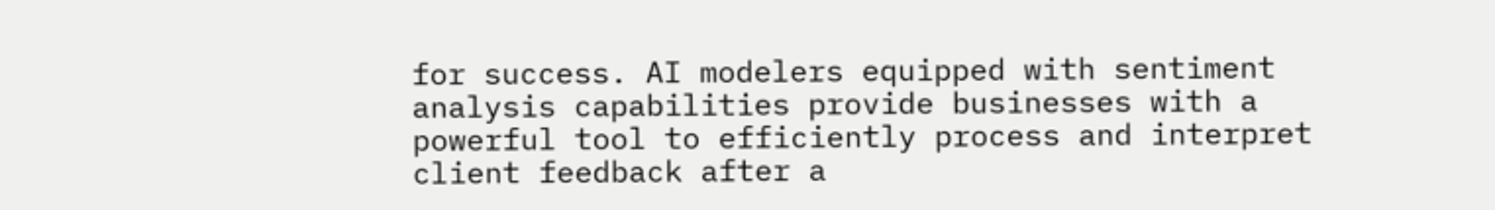for success. AI modelers equipped with sentiment analysis capabilities provide businesses with a powerful tool to efficiently process and interpret client feedback after a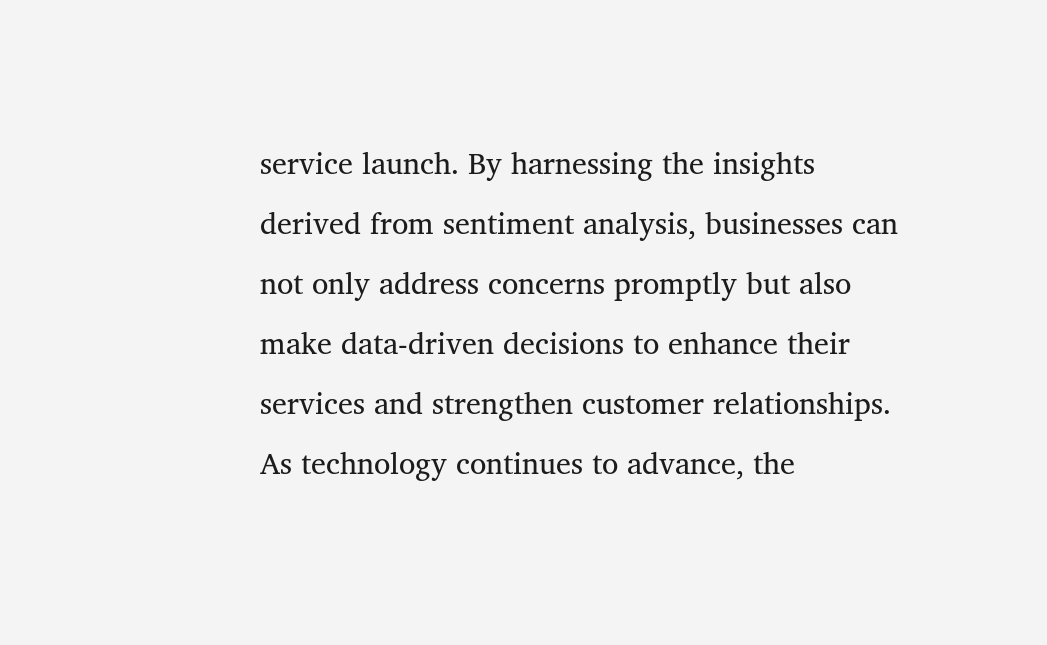service launch. By harnessing the insights derived from sentiment analysis, businesses can not only address concerns promptly but also make data-driven decisions to enhance their services and strengthen customer relationships. As technology continues to advance, the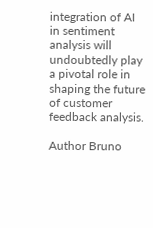integration of AI in sentiment analysis will undoubtedly play a pivotal role in shaping the future of customer feedback analysis.

Author Bruno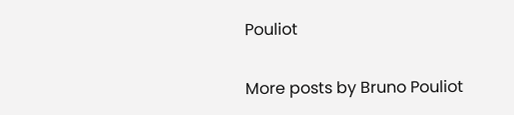Pouliot

More posts by Bruno Pouliot